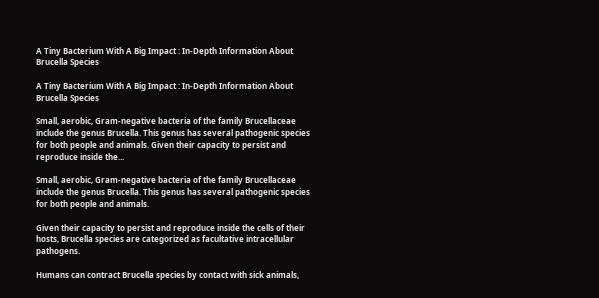A Tiny Bacterium With A Big Impact : In-Depth Information About Brucella Species

A Tiny Bacterium With A Big Impact : In-Depth Information About Brucella Species

Small, aerobic, Gram-negative bacteria of the family Brucellaceae include the genus Brucella. This genus has several pathogenic species for both people and animals. Given their capacity to persist and reproduce inside the...

Small, aerobic, Gram-negative bacteria of the family Brucellaceae include the genus Brucella. This genus has several pathogenic species for both people and animals.

Given their capacity to persist and reproduce inside the cells of their hosts, Brucella species are categorized as facultative intracellular pathogens.

Humans can contract Brucella species by contact with sick animals,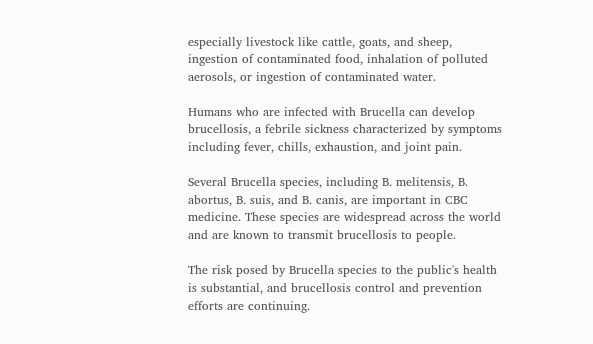especially livestock like cattle, goats, and sheep, ingestion of contaminated food, inhalation of polluted aerosols, or ingestion of contaminated water.

Humans who are infected with Brucella can develop brucellosis, a febrile sickness characterized by symptoms including fever, chills, exhaustion, and joint pain.

Several Brucella species, including B. melitensis, B. abortus, B. suis, and B. canis, are important in CBC medicine. These species are widespread across the world and are known to transmit brucellosis to people.

The risk posed by Brucella species to the public's health is substantial, and brucellosis control and prevention efforts are continuing.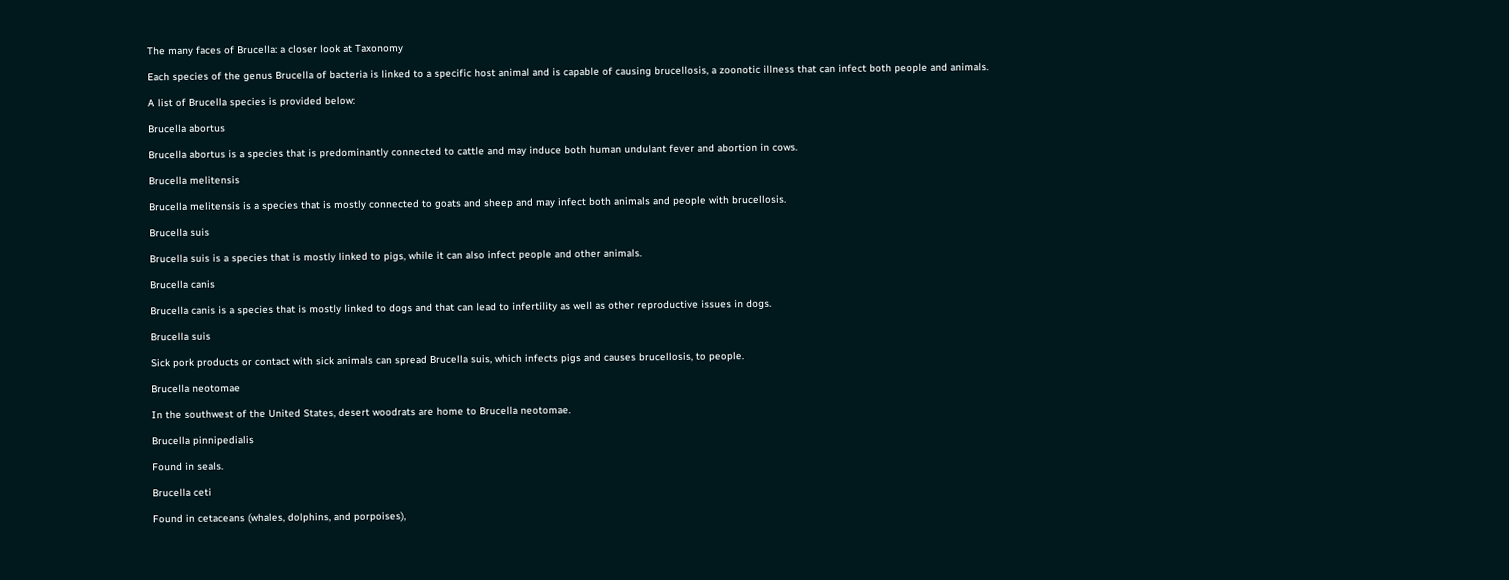The many faces of Brucella: a closer look at Taxonomy

Each species of the genus Brucella of bacteria is linked to a specific host animal and is capable of causing brucellosis, a zoonotic illness that can infect both people and animals.

A list of Brucella species is provided below:

Brucella abortus

Brucella abortus is a species that is predominantly connected to cattle and may induce both human undulant fever and abortion in cows.

Brucella melitensis

Brucella melitensis is a species that is mostly connected to goats and sheep and may infect both animals and people with brucellosis.

Brucella suis

Brucella suis is a species that is mostly linked to pigs, while it can also infect people and other animals.

Brucella canis

Brucella canis is a species that is mostly linked to dogs and that can lead to infertility as well as other reproductive issues in dogs.

Brucella suis

Sick pork products or contact with sick animals can spread Brucella suis, which infects pigs and causes brucellosis, to people.

Brucella neotomae

In the southwest of the United States, desert woodrats are home to Brucella neotomae.

Brucella pinnipedialis

Found in seals.

Brucella ceti

Found in cetaceans (whales, dolphins, and porpoises),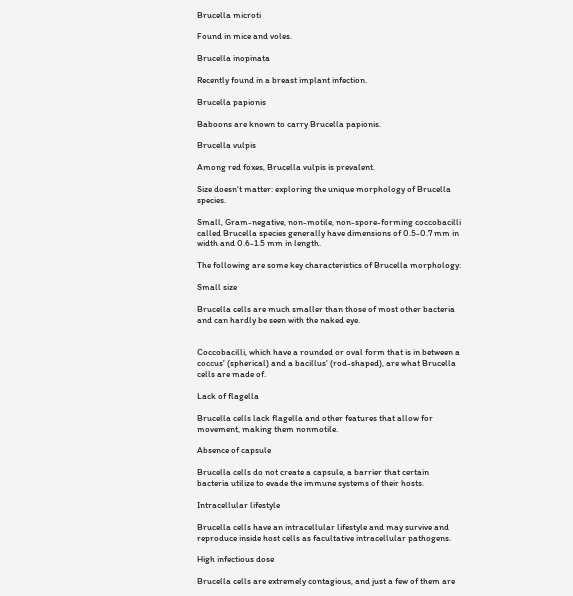Brucella microti

Found in mice and voles.

Brucella inopinata

Recently found in a breast implant infection.

Brucella papionis

Baboons are known to carry Brucella papionis.

Brucella vulpis

Among red foxes, Brucella vulpis is prevalent.

Size doesn't matter: exploring the unique morphology of Brucella species.

Small, Gram-negative, non-motile, non-spore-forming coccobacilli called Brucella species generally have dimensions of 0.5-0.7 mm in width and 0.6-1.5 mm in length.

The following are some key characteristics of Brucella morphology:

Small size

Brucella cells are much smaller than those of most other bacteria and can hardly be seen with the naked eye.


Coccobacilli, which have a rounded or oval form that is in between a coccus' (spherical) and a bacillus' (rod-shaped), are what Brucella cells are made of.

Lack of flagella

Brucella cells lack flagella and other features that allow for movement, making them nonmotile.

Absence of capsule

Brucella cells do not create a capsule, a barrier that certain bacteria utilize to evade the immune systems of their hosts.

Intracellular lifestyle

Brucella cells have an intracellular lifestyle and may survive and reproduce inside host cells as facultative intracellular pathogens.

High infectious dose

Brucella cells are extremely contagious, and just a few of them are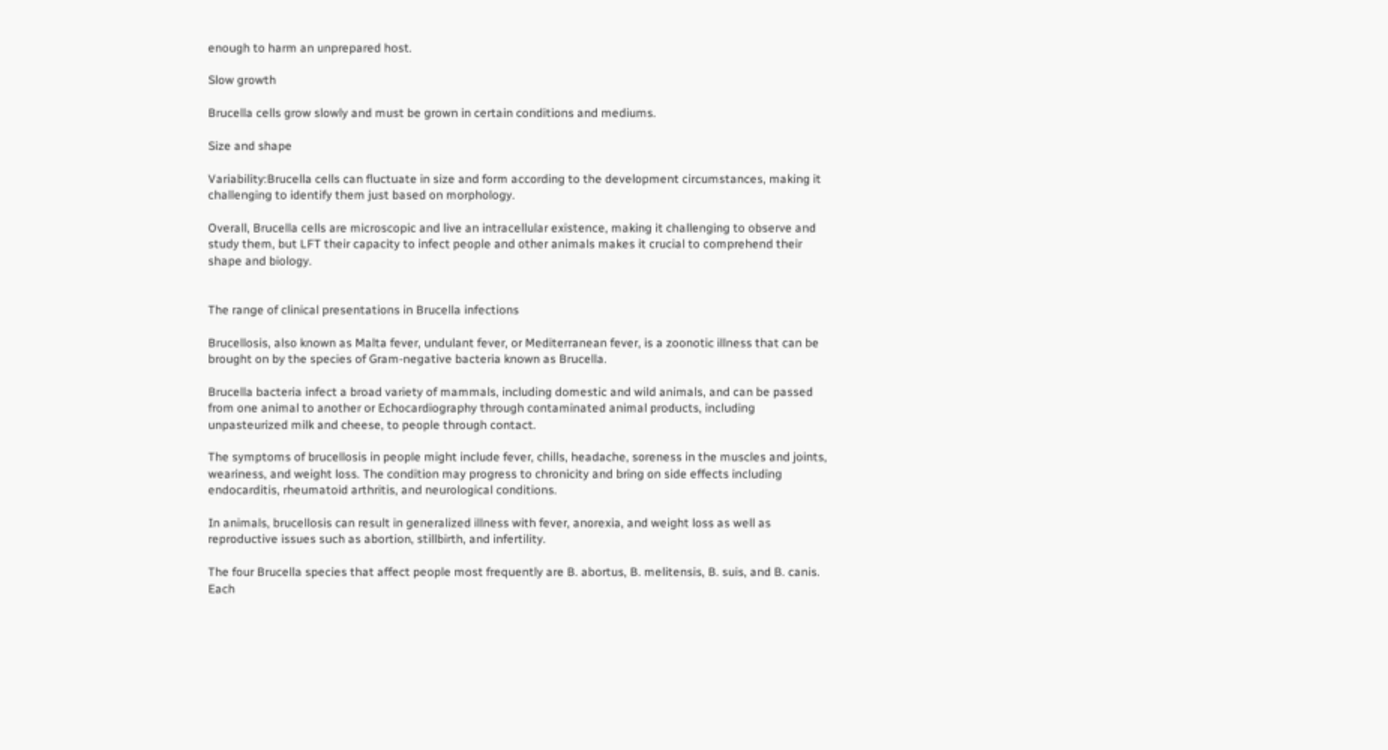enough to harm an unprepared host.

Slow growth

Brucella cells grow slowly and must be grown in certain conditions and mediums.

Size and shape

Variability:Brucella cells can fluctuate in size and form according to the development circumstances, making it challenging to identify them just based on morphology.

Overall, Brucella cells are microscopic and live an intracellular existence, making it challenging to observe and study them, but LFT their capacity to infect people and other animals makes it crucial to comprehend their shape and biology.


The range of clinical presentations in Brucella infections

Brucellosis, also known as Malta fever, undulant fever, or Mediterranean fever, is a zoonotic illness that can be brought on by the species of Gram-negative bacteria known as Brucella.

Brucella bacteria infect a broad variety of mammals, including domestic and wild animals, and can be passed from one animal to another or Echocardiography through contaminated animal products, including unpasteurized milk and cheese, to people through contact.

The symptoms of brucellosis in people might include fever, chills, headache, soreness in the muscles and joints, weariness, and weight loss. The condition may progress to chronicity and bring on side effects including endocarditis, rheumatoid arthritis, and neurological conditions.

In animals, brucellosis can result in generalized illness with fever, anorexia, and weight loss as well as reproductive issues such as abortion, stillbirth, and infertility.

The four Brucella species that affect people most frequently are B. abortus, B. melitensis, B. suis, and B. canis. Each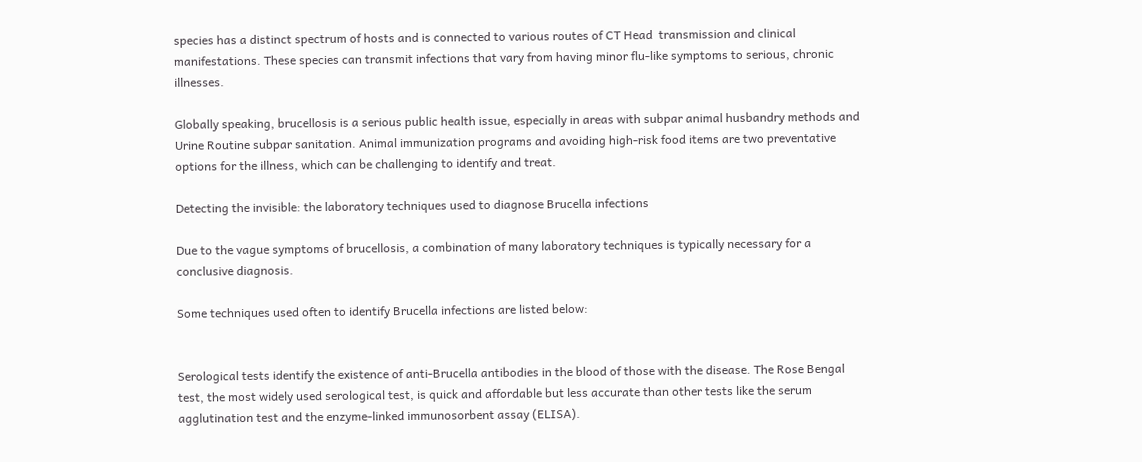species has a distinct spectrum of hosts and is connected to various routes of CT Head  transmission and clinical manifestations. These species can transmit infections that vary from having minor flu-like symptoms to serious, chronic illnesses.

Globally speaking, brucellosis is a serious public health issue, especially in areas with subpar animal husbandry methods and Urine Routine subpar sanitation. Animal immunization programs and avoiding high-risk food items are two preventative options for the illness, which can be challenging to identify and treat.

Detecting the invisible: the laboratory techniques used to diagnose Brucella infections

Due to the vague symptoms of brucellosis, a combination of many laboratory techniques is typically necessary for a conclusive diagnosis.

Some techniques used often to identify Brucella infections are listed below:


Serological tests identify the existence of anti-Brucella antibodies in the blood of those with the disease. The Rose Bengal test, the most widely used serological test, is quick and affordable but less accurate than other tests like the serum agglutination test and the enzyme-linked immunosorbent assay (ELISA).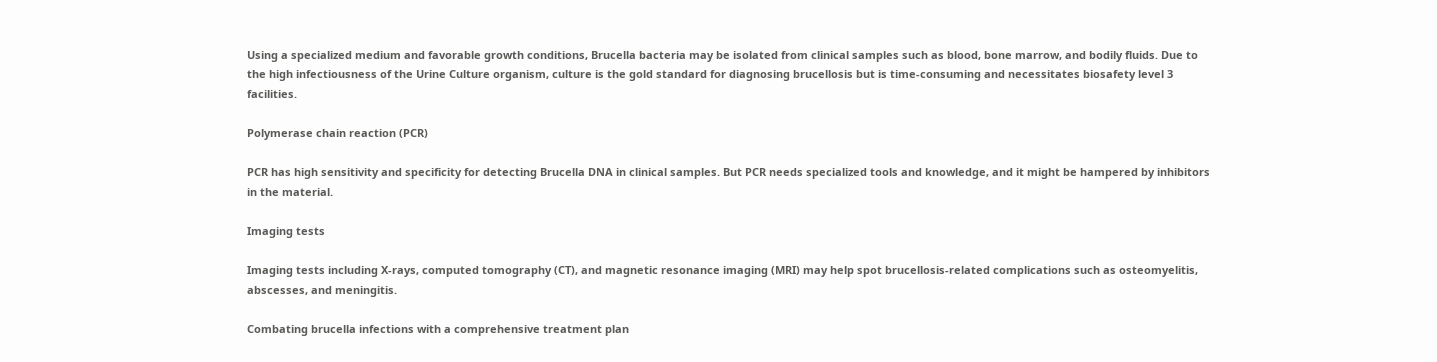Using a specialized medium and favorable growth conditions, Brucella bacteria may be isolated from clinical samples such as blood, bone marrow, and bodily fluids. Due to the high infectiousness of the Urine Culture organism, culture is the gold standard for diagnosing brucellosis but is time-consuming and necessitates biosafety level 3 facilities.

Polymerase chain reaction (PCR)

PCR has high sensitivity and specificity for detecting Brucella DNA in clinical samples. But PCR needs specialized tools and knowledge, and it might be hampered by inhibitors in the material.

Imaging tests

Imaging tests including X-rays, computed tomography (CT), and magnetic resonance imaging (MRI) may help spot brucellosis-related complications such as osteomyelitis, abscesses, and meningitis.

Combating brucella infections with a comprehensive treatment plan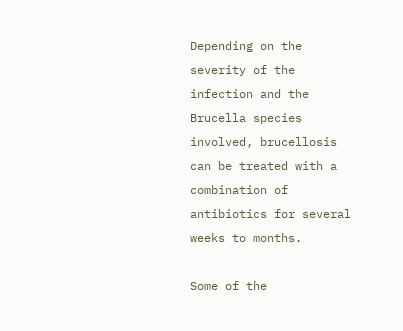Depending on the severity of the infection and the Brucella species involved, brucellosis can be treated with a combination of antibiotics for several weeks to months.

Some of the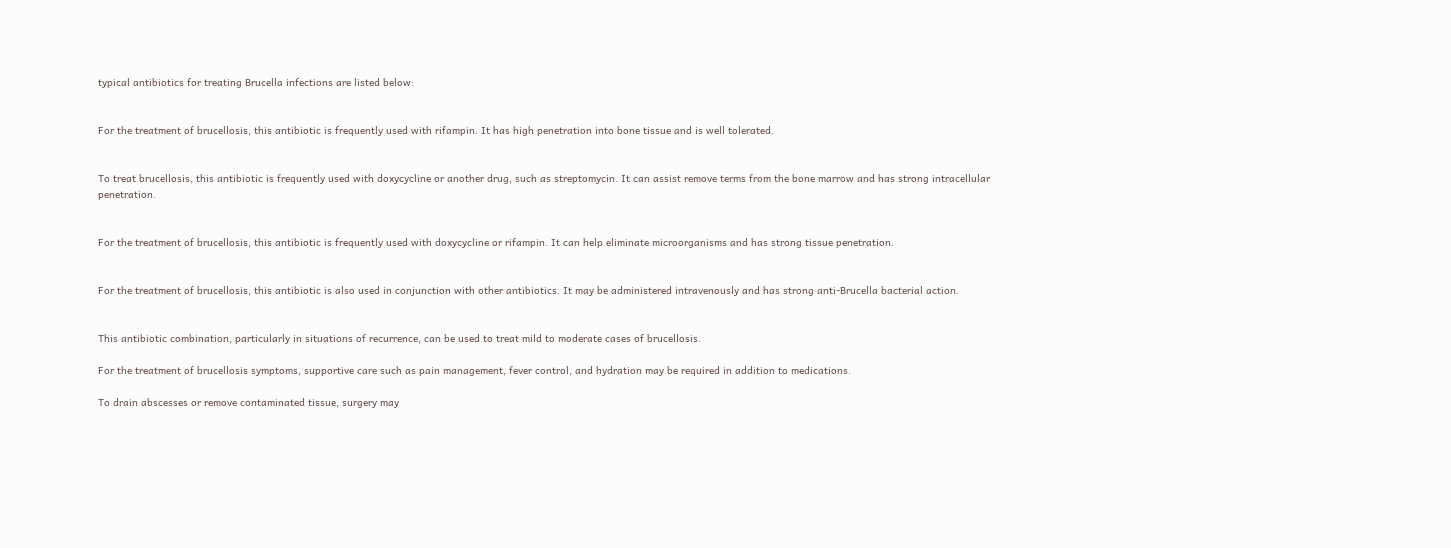typical antibiotics for treating Brucella infections are listed below:


For the treatment of brucellosis, this antibiotic is frequently used with rifampin. It has high penetration into bone tissue and is well tolerated.


To treat brucellosis, this antibiotic is frequently used with doxycycline or another drug, such as streptomycin. It can assist remove terms from the bone marrow and has strong intracellular penetration.


For the treatment of brucellosis, this antibiotic is frequently used with doxycycline or rifampin. It can help eliminate microorganisms and has strong tissue penetration.


For the treatment of brucellosis, this antibiotic is also used in conjunction with other antibiotics. It may be administered intravenously and has strong anti-Brucella bacterial action.


This antibiotic combination, particularly in situations of recurrence, can be used to treat mild to moderate cases of brucellosis.

For the treatment of brucellosis symptoms, supportive care such as pain management, fever control, and hydration may be required in addition to medications.

To drain abscesses or remove contaminated tissue, surgery may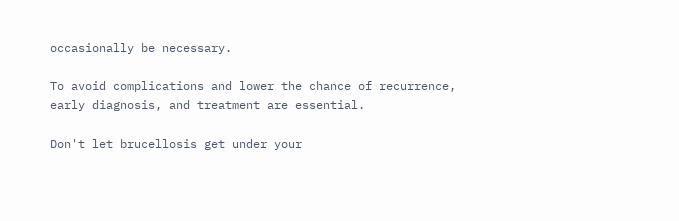occasionally be necessary.

To avoid complications and lower the chance of recurrence, early diagnosis, and treatment are essential.

Don't let brucellosis get under your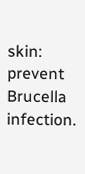skin: prevent Brucella infection.